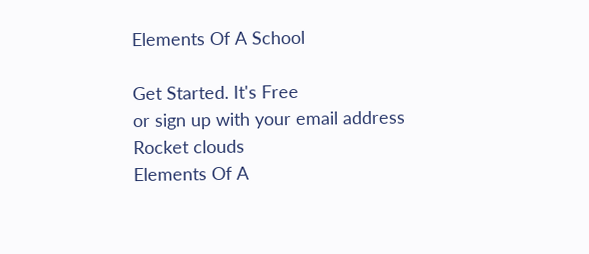Elements Of A School

Get Started. It's Free
or sign up with your email address
Rocket clouds
Elements Of A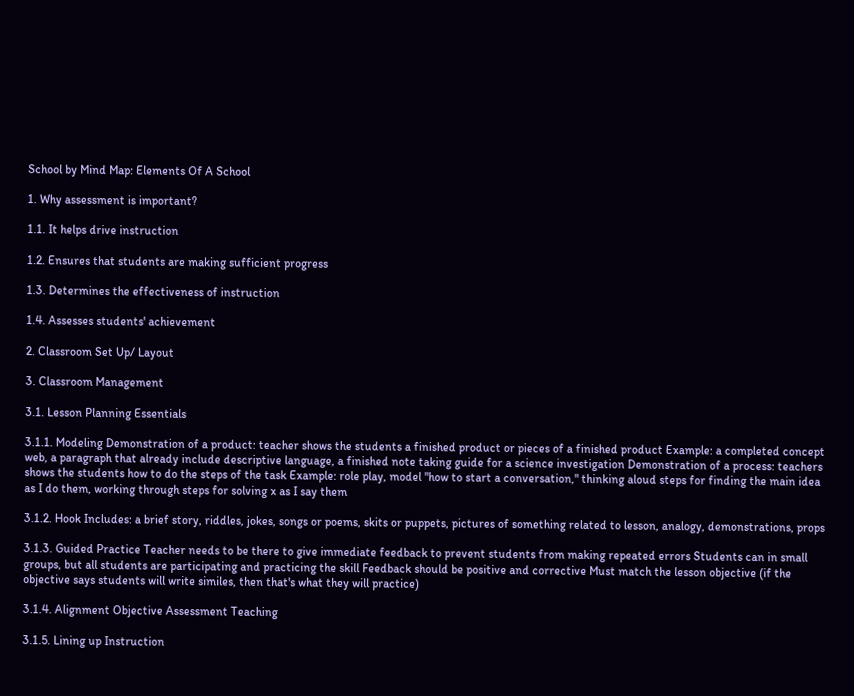School by Mind Map: Elements Of A School

1. Why assessment is important?

1.1. It helps drive instruction

1.2. Ensures that students are making sufficient progress

1.3. Determines the effectiveness of instruction

1.4. Assesses students' achievement

2. Classroom Set Up/ Layout

3. Classroom Management

3.1. Lesson Planning Essentials

3.1.1. Modeling Demonstration of a product: teacher shows the students a finished product or pieces of a finished product Example: a completed concept web, a paragraph that already include descriptive language, a finished note taking guide for a science investigation Demonstration of a process: teachers shows the students how to do the steps of the task Example: role play, model "how to start a conversation," thinking aloud steps for finding the main idea as I do them, working through steps for solving x as I say them

3.1.2. Hook Includes: a brief story, riddles, jokes, songs or poems, skits or puppets, pictures of something related to lesson, analogy, demonstrations, props

3.1.3. Guided Practice Teacher needs to be there to give immediate feedback to prevent students from making repeated errors Students can in small groups, but all students are participating and practicing the skill Feedback should be positive and corrective Must match the lesson objective (if the objective says students will write similes, then that's what they will practice)

3.1.4. Alignment Objective Assessment Teaching

3.1.5. Lining up Instruction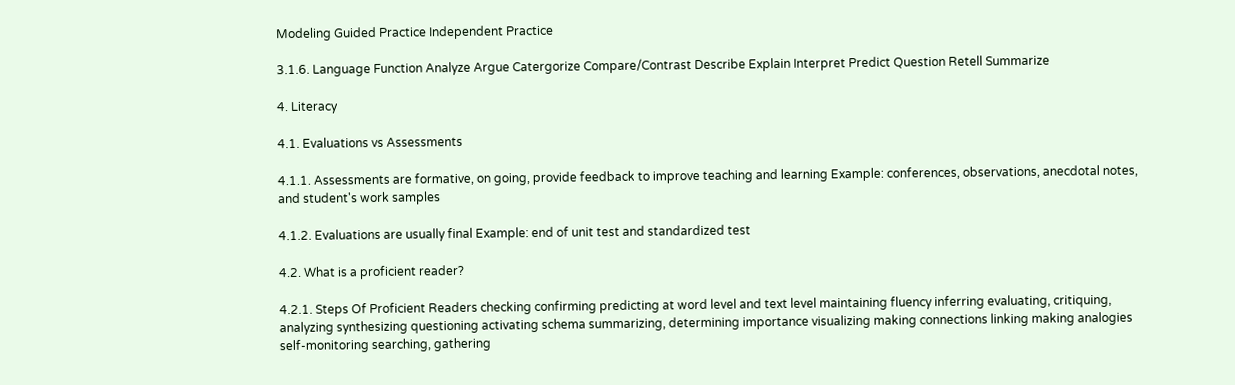Modeling Guided Practice Independent Practice

3.1.6. Language Function Analyze Argue Catergorize Compare/Contrast Describe Explain Interpret Predict Question Retell Summarize

4. Literacy

4.1. Evaluations vs Assessments

4.1.1. Assessments are formative, on going, provide feedback to improve teaching and learning Example: conferences, observations, anecdotal notes, and student's work samples

4.1.2. Evaluations are usually final Example: end of unit test and standardized test

4.2. What is a proficient reader?

4.2.1. Steps Of Proficient Readers checking confirming predicting at word level and text level maintaining fluency inferring evaluating, critiquing, analyzing synthesizing questioning activating schema summarizing, determining importance visualizing making connections linking making analogies self-monitoring searching, gathering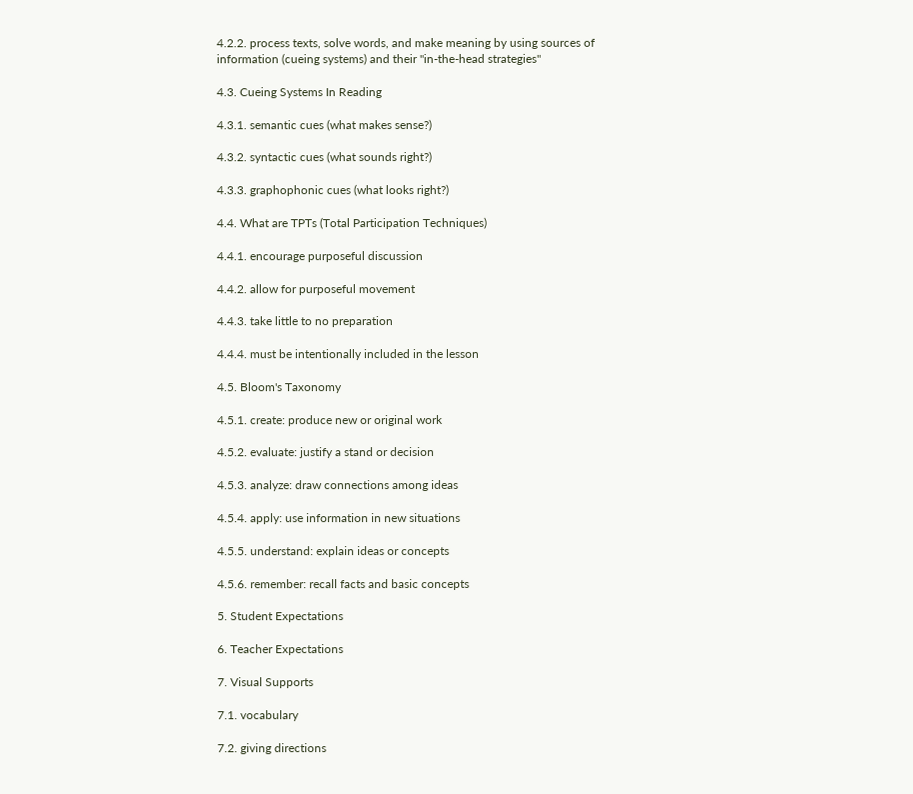4.2.2. process texts, solve words, and make meaning by using sources of information (cueing systems) and their "in-the-head strategies"

4.3. Cueing Systems In Reading

4.3.1. semantic cues (what makes sense?)

4.3.2. syntactic cues (what sounds right?)

4.3.3. graphophonic cues (what looks right?)

4.4. What are TPTs (Total Participation Techniques)

4.4.1. encourage purposeful discussion

4.4.2. allow for purposeful movement

4.4.3. take little to no preparation

4.4.4. must be intentionally included in the lesson

4.5. Bloom's Taxonomy

4.5.1. create: produce new or original work

4.5.2. evaluate: justify a stand or decision

4.5.3. analyze: draw connections among ideas

4.5.4. apply: use information in new situations

4.5.5. understand: explain ideas or concepts

4.5.6. remember: recall facts and basic concepts

5. Student Expectations

6. Teacher Expectations

7. Visual Supports

7.1. vocabulary

7.2. giving directions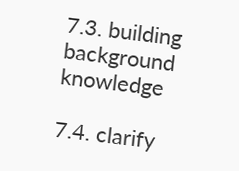7.3. building background knowledge

7.4. clarify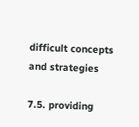difficult concepts and strategies

7.5. providing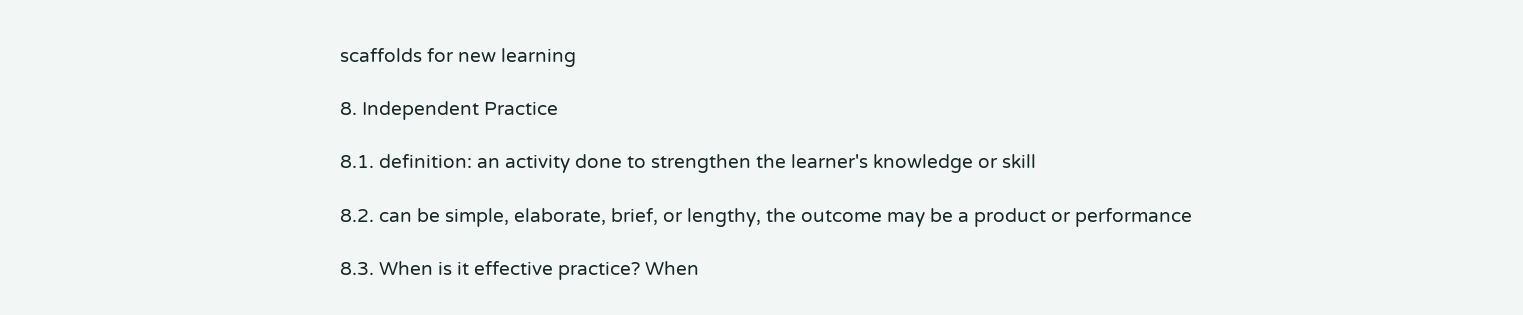scaffolds for new learning

8. Independent Practice

8.1. definition: an activity done to strengthen the learner's knowledge or skill

8.2. can be simple, elaborate, brief, or lengthy, the outcome may be a product or performance

8.3. When is it effective practice? When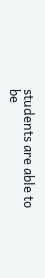students are able to be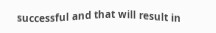successful and that will result in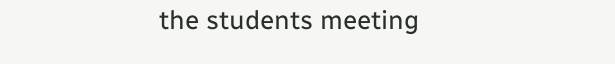the students meeting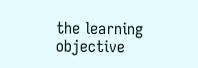the learning objective